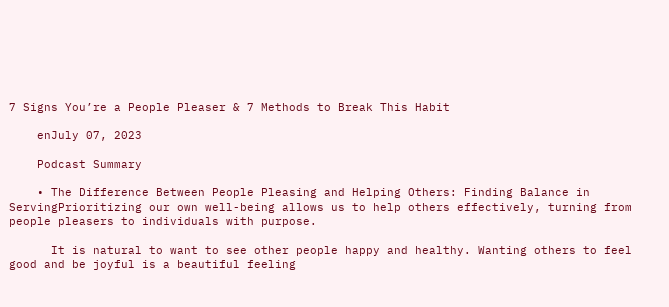7 Signs You’re a People Pleaser & 7 Methods to Break This Habit

    enJuly 07, 2023

    Podcast Summary

    • The Difference Between People Pleasing and Helping Others: Finding Balance in ServingPrioritizing our own well-being allows us to help others effectively, turning from people pleasers to individuals with purpose.

      It is natural to want to see other people happy and healthy. Wanting others to feel good and be joyful is a beautiful feeling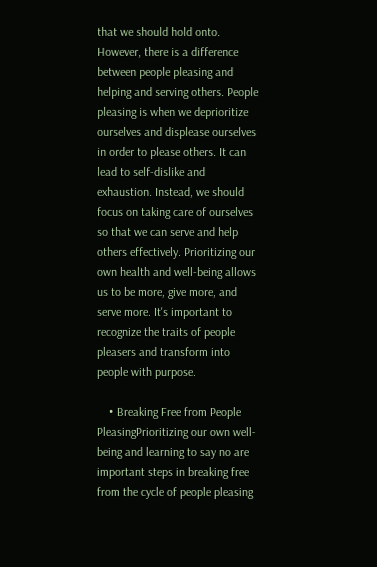that we should hold onto. However, there is a difference between people pleasing and helping and serving others. People pleasing is when we deprioritize ourselves and displease ourselves in order to please others. It can lead to self-dislike and exhaustion. Instead, we should focus on taking care of ourselves so that we can serve and help others effectively. Prioritizing our own health and well-being allows us to be more, give more, and serve more. It's important to recognize the traits of people pleasers and transform into people with purpose.

    • Breaking Free from People PleasingPrioritizing our own well-being and learning to say no are important steps in breaking free from the cycle of people pleasing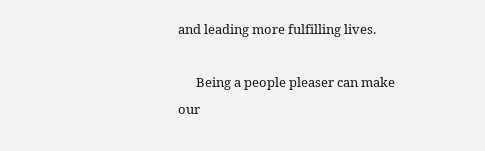and leading more fulfilling lives.

      Being a people pleaser can make our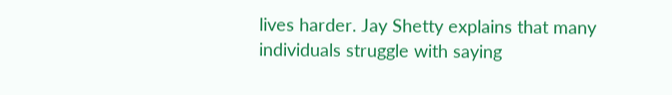lives harder. Jay Shetty explains that many individuals struggle with saying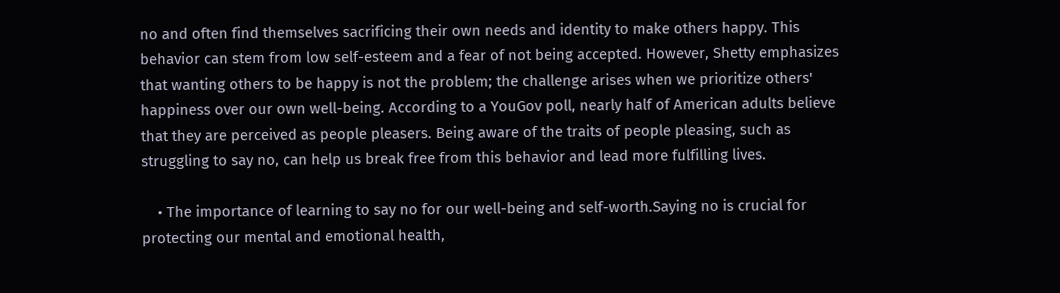no and often find themselves sacrificing their own needs and identity to make others happy. This behavior can stem from low self-esteem and a fear of not being accepted. However, Shetty emphasizes that wanting others to be happy is not the problem; the challenge arises when we prioritize others' happiness over our own well-being. According to a YouGov poll, nearly half of American adults believe that they are perceived as people pleasers. Being aware of the traits of people pleasing, such as struggling to say no, can help us break free from this behavior and lead more fulfilling lives.

    • The importance of learning to say no for our well-being and self-worth.Saying no is crucial for protecting our mental and emotional health,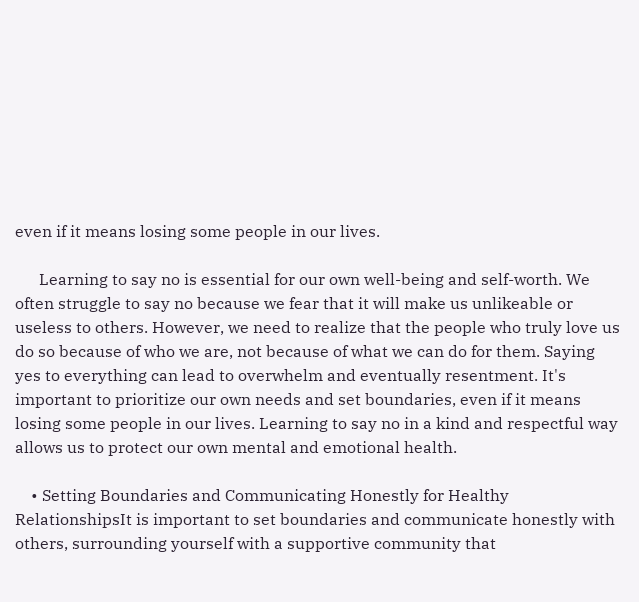even if it means losing some people in our lives.

      Learning to say no is essential for our own well-being and self-worth. We often struggle to say no because we fear that it will make us unlikeable or useless to others. However, we need to realize that the people who truly love us do so because of who we are, not because of what we can do for them. Saying yes to everything can lead to overwhelm and eventually resentment. It's important to prioritize our own needs and set boundaries, even if it means losing some people in our lives. Learning to say no in a kind and respectful way allows us to protect our own mental and emotional health.

    • Setting Boundaries and Communicating Honestly for Healthy RelationshipsIt is important to set boundaries and communicate honestly with others, surrounding yourself with a supportive community that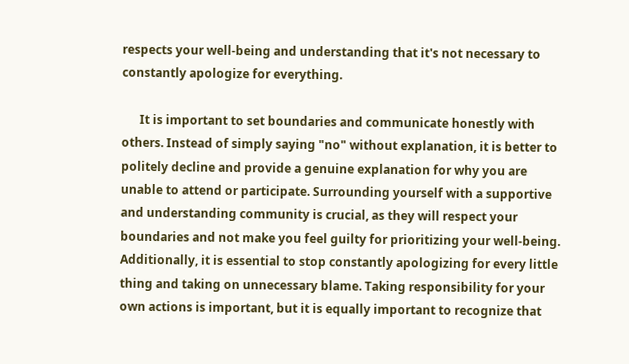respects your well-being and understanding that it's not necessary to constantly apologize for everything.

      It is important to set boundaries and communicate honestly with others. Instead of simply saying "no" without explanation, it is better to politely decline and provide a genuine explanation for why you are unable to attend or participate. Surrounding yourself with a supportive and understanding community is crucial, as they will respect your boundaries and not make you feel guilty for prioritizing your well-being. Additionally, it is essential to stop constantly apologizing for every little thing and taking on unnecessary blame. Taking responsibility for your own actions is important, but it is equally important to recognize that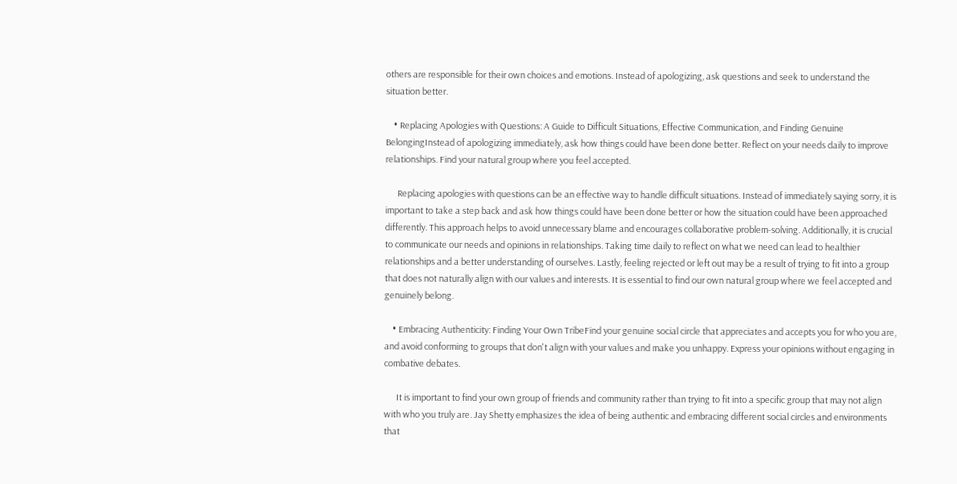others are responsible for their own choices and emotions. Instead of apologizing, ask questions and seek to understand the situation better.

    • Replacing Apologies with Questions: A Guide to Difficult Situations, Effective Communication, and Finding Genuine BelongingInstead of apologizing immediately, ask how things could have been done better. Reflect on your needs daily to improve relationships. Find your natural group where you feel accepted.

      Replacing apologies with questions can be an effective way to handle difficult situations. Instead of immediately saying sorry, it is important to take a step back and ask how things could have been done better or how the situation could have been approached differently. This approach helps to avoid unnecessary blame and encourages collaborative problem-solving. Additionally, it is crucial to communicate our needs and opinions in relationships. Taking time daily to reflect on what we need can lead to healthier relationships and a better understanding of ourselves. Lastly, feeling rejected or left out may be a result of trying to fit into a group that does not naturally align with our values and interests. It is essential to find our own natural group where we feel accepted and genuinely belong.

    • Embracing Authenticity: Finding Your Own TribeFind your genuine social circle that appreciates and accepts you for who you are, and avoid conforming to groups that don't align with your values and make you unhappy. Express your opinions without engaging in combative debates.

      It is important to find your own group of friends and community rather than trying to fit into a specific group that may not align with who you truly are. Jay Shetty emphasizes the idea of being authentic and embracing different social circles and environments that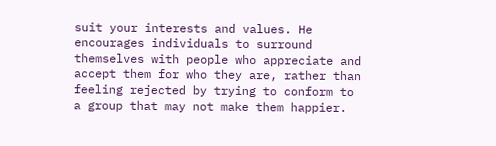suit your interests and values. He encourages individuals to surround themselves with people who appreciate and accept them for who they are, rather than feeling rejected by trying to conform to a group that may not make them happier.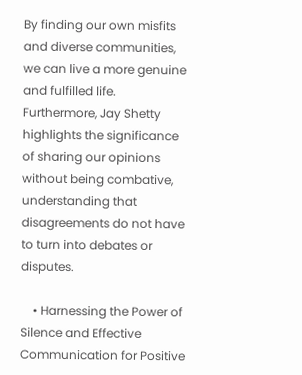By finding our own misfits and diverse communities, we can live a more genuine and fulfilled life. Furthermore, Jay Shetty highlights the significance of sharing our opinions without being combative, understanding that disagreements do not have to turn into debates or disputes.

    • Harnessing the Power of Silence and Effective Communication for Positive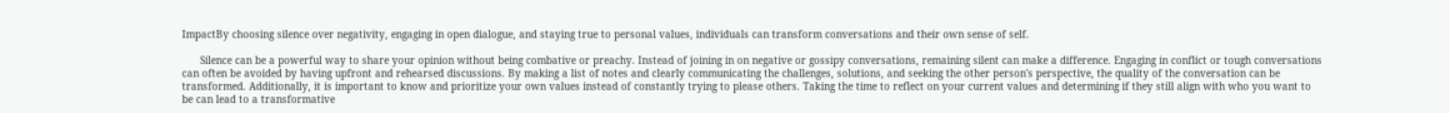ImpactBy choosing silence over negativity, engaging in open dialogue, and staying true to personal values, individuals can transform conversations and their own sense of self.

      Silence can be a powerful way to share your opinion without being combative or preachy. Instead of joining in on negative or gossipy conversations, remaining silent can make a difference. Engaging in conflict or tough conversations can often be avoided by having upfront and rehearsed discussions. By making a list of notes and clearly communicating the challenges, solutions, and seeking the other person's perspective, the quality of the conversation can be transformed. Additionally, it is important to know and prioritize your own values instead of constantly trying to please others. Taking the time to reflect on your current values and determining if they still align with who you want to be can lead to a transformative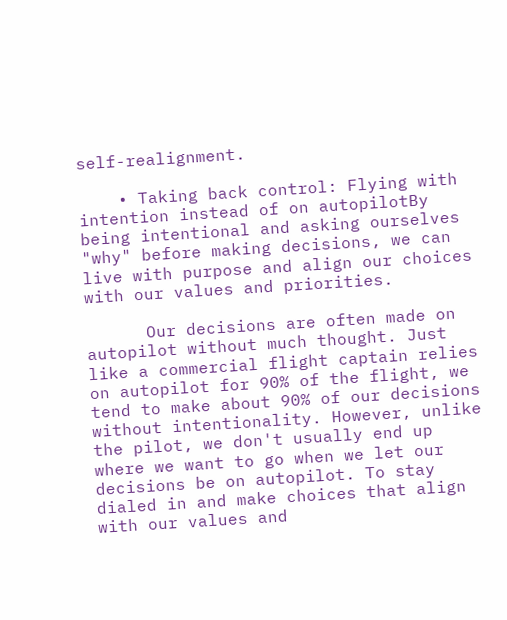self-realignment.

    • Taking back control: Flying with intention instead of on autopilotBy being intentional and asking ourselves "why" before making decisions, we can live with purpose and align our choices with our values and priorities.

      Our decisions are often made on autopilot without much thought. Just like a commercial flight captain relies on autopilot for 90% of the flight, we tend to make about 90% of our decisions without intentionality. However, unlike the pilot, we don't usually end up where we want to go when we let our decisions be on autopilot. To stay dialed in and make choices that align with our values and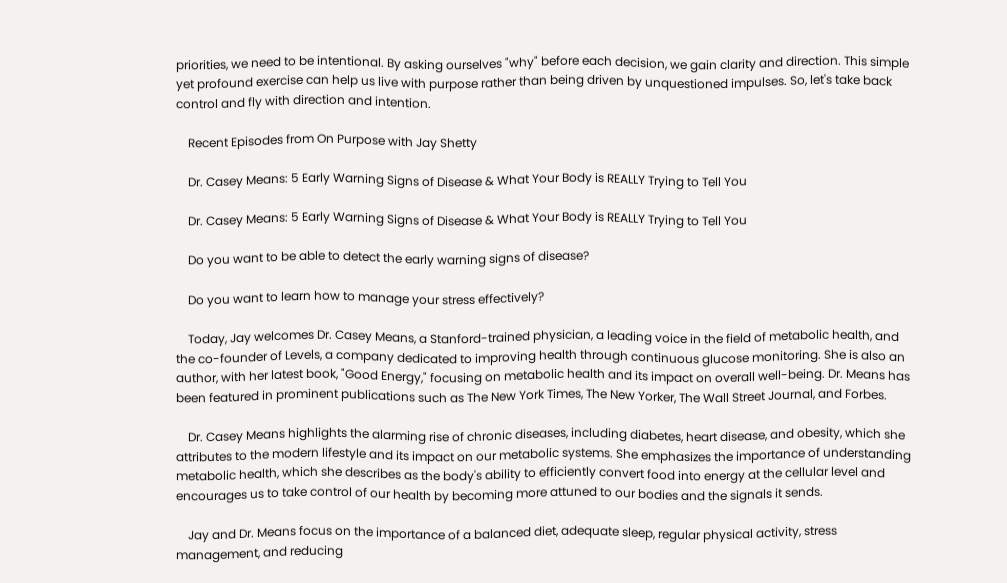priorities, we need to be intentional. By asking ourselves "why" before each decision, we gain clarity and direction. This simple yet profound exercise can help us live with purpose rather than being driven by unquestioned impulses. So, let's take back control and fly with direction and intention.

    Recent Episodes from On Purpose with Jay Shetty

    Dr. Casey Means: 5 Early Warning Signs of Disease & What Your Body is REALLY Trying to Tell You

    Dr. Casey Means: 5 Early Warning Signs of Disease & What Your Body is REALLY Trying to Tell You

    Do you want to be able to detect the early warning signs of disease?

    Do you want to learn how to manage your stress effectively?

    Today, Jay welcomes Dr. Casey Means, a Stanford-trained physician, a leading voice in the field of metabolic health, and the co-founder of Levels, a company dedicated to improving health through continuous glucose monitoring. She is also an author, with her latest book, "Good Energy," focusing on metabolic health and its impact on overall well-being. Dr. Means has been featured in prominent publications such as The New York Times, The New Yorker, The Wall Street Journal, and Forbes.

    Dr. Casey Means highlights the alarming rise of chronic diseases, including diabetes, heart disease, and obesity, which she attributes to the modern lifestyle and its impact on our metabolic systems. She emphasizes the importance of understanding metabolic health, which she describes as the body's ability to efficiently convert food into energy at the cellular level and encourages us to take control of our health by becoming more attuned to our bodies and the signals it sends.

    Jay and Dr. Means focus on the importance of a balanced diet, adequate sleep, regular physical activity, stress management, and reducing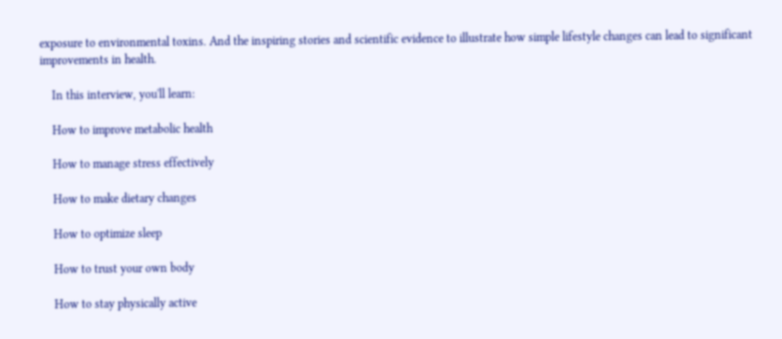exposure to environmental toxins. And the inspiring stories and scientific evidence to illustrate how simple lifestyle changes can lead to significant improvements in health.

    In this interview, you'll learn:

    How to improve metabolic health

    How to manage stress effectively

    How to make dietary changes

    How to optimize sleep

    How to trust your own body

    How to stay physically active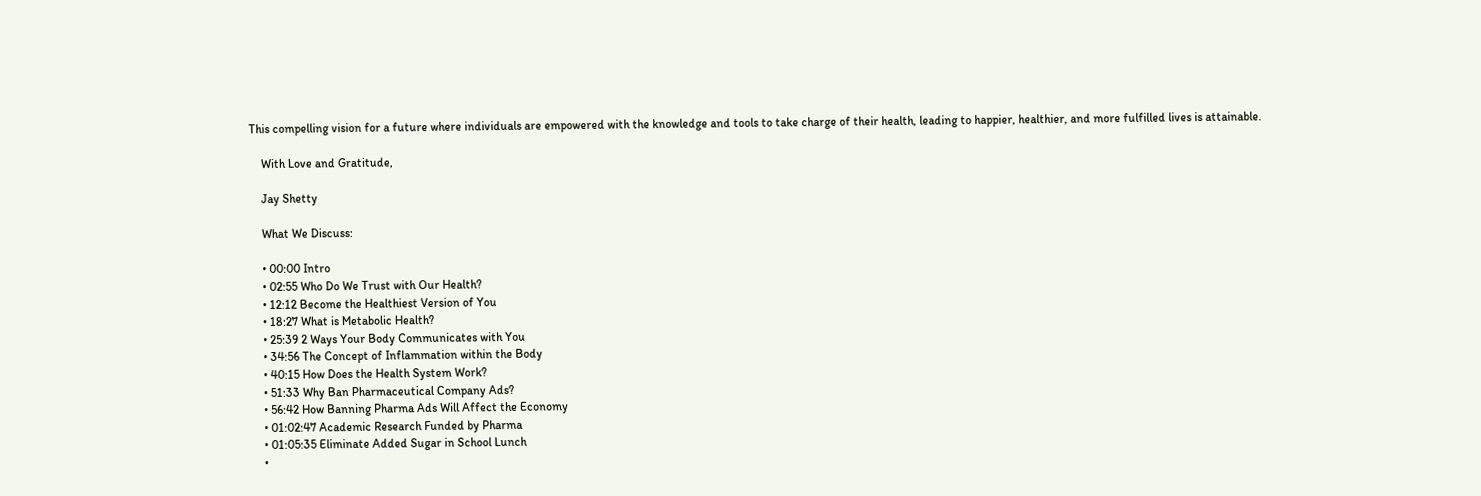This compelling vision for a future where individuals are empowered with the knowledge and tools to take charge of their health, leading to happier, healthier, and more fulfilled lives is attainable.

    With Love and Gratitude,

    Jay Shetty

    What We Discuss:

    • 00:00 Intro
    • 02:55 Who Do We Trust with Our Health?
    • 12:12 Become the Healthiest Version of You
    • 18:27 What is Metabolic Health?
    • 25:39 2 Ways Your Body Communicates with You
    • 34:56 The Concept of Inflammation within the Body
    • 40:15 How Does the Health System Work?
    • 51:33 Why Ban Pharmaceutical Company Ads?
    • 56:42 How Banning Pharma Ads Will Affect the Economy
    • 01:02:47 Academic Research Funded by Pharma
    • 01:05:35 Eliminate Added Sugar in School Lunch
    •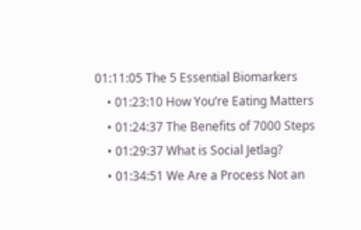01:11:05 The 5 Essential Biomarkers
    • 01:23:10 How You’re Eating Matters
    • 01:24:37 The Benefits of 7000 Steps
    • 01:29:37 What is Social Jetlag?
    • 01:34:51 We Are a Process Not an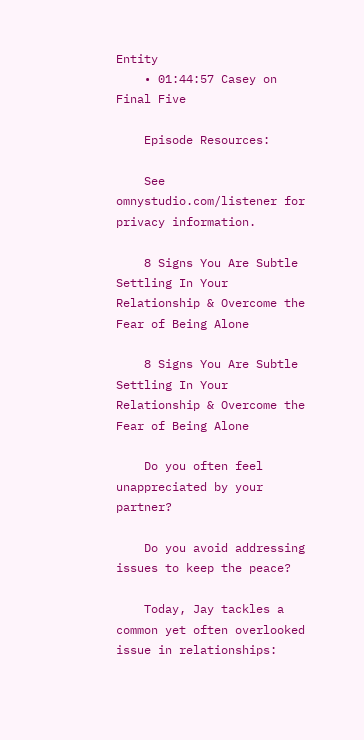Entity
    • 01:44:57 Casey on Final Five

    Episode Resources:

    See omnystudio.com/listener for privacy information.

    8 Signs You Are Subtle Settling In Your Relationship & Overcome the Fear of Being Alone

    8 Signs You Are Subtle Settling In Your Relationship & Overcome the Fear of Being Alone

    Do you often feel unappreciated by your partner?

    Do you avoid addressing issues to keep the peace?

    Today, Jay tackles a common yet often overlooked issue in relationships: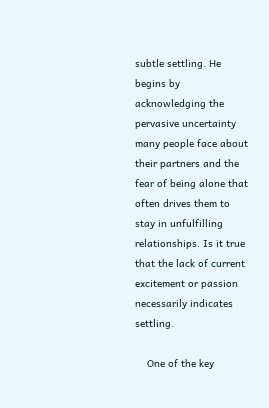subtle settling. He begins by acknowledging the pervasive uncertainty many people face about their partners and the fear of being alone that often drives them to stay in unfulfilling relationships. Is it true that the lack of current excitement or passion necessarily indicates settling.

    One of the key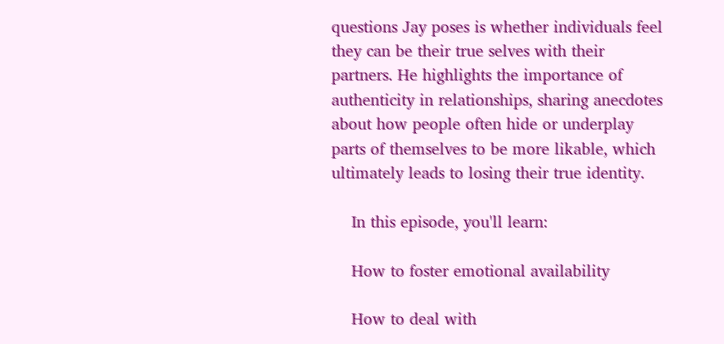questions Jay poses is whether individuals feel they can be their true selves with their partners. He highlights the importance of authenticity in relationships, sharing anecdotes about how people often hide or underplay parts of themselves to be more likable, which ultimately leads to losing their true identity.

    In this episode, you'll learn:

    How to foster emotional availability

    How to deal with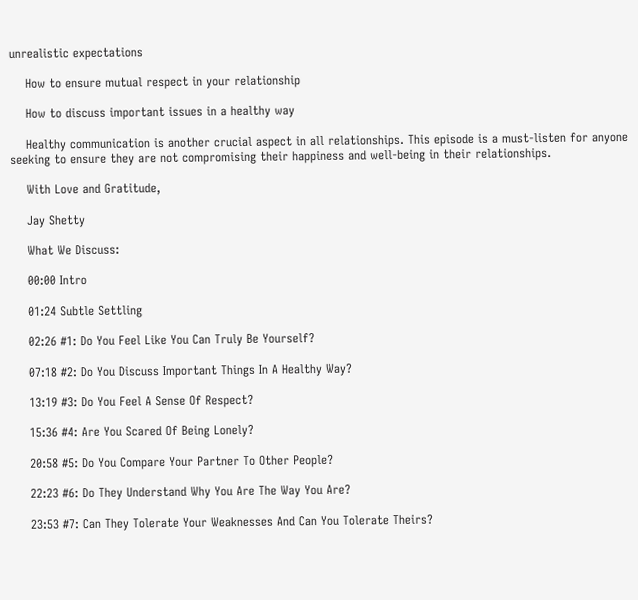unrealistic expectations

    How to ensure mutual respect in your relationship

    How to discuss important issues in a healthy way

    Healthy communication is another crucial aspect in all relationships. This episode is a must-listen for anyone seeking to ensure they are not compromising their happiness and well-being in their relationships.

    With Love and Gratitude,

    Jay Shetty

    What We Discuss:

    00:00 Intro

    01:24 Subtle Settling

    02:26 #1: Do You Feel Like You Can Truly Be Yourself?

    07:18 #2: Do You Discuss Important Things In A Healthy Way?

    13:19 #3: Do You Feel A Sense Of Respect?

    15:36 #4: Are You Scared Of Being Lonely?

    20:58 #5: Do You Compare Your Partner To Other People?

    22:23 #6: Do They Understand Why You Are The Way You Are?

    23:53 #7: Can They Tolerate Your Weaknesses And Can You Tolerate Theirs?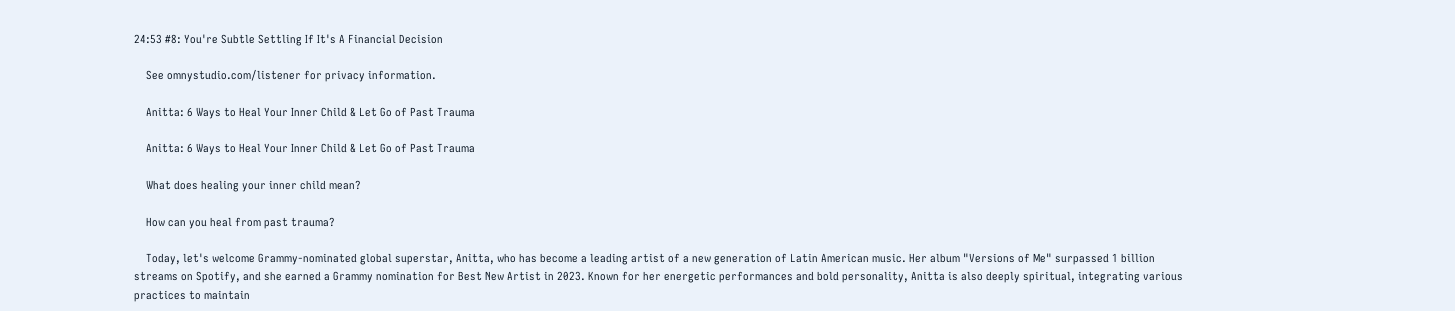24:53 #8: You're Subtle Settling If It's A Financial Decision

    See omnystudio.com/listener for privacy information.

    Anitta: 6 Ways to Heal Your Inner Child & Let Go of Past Trauma

    Anitta: 6 Ways to Heal Your Inner Child & Let Go of Past Trauma

    What does healing your inner child mean?

    How can you heal from past trauma?

    Today, let's welcome Grammy-nominated global superstar, Anitta, who has become a leading artist of a new generation of Latin American music. Her album "Versions of Me" surpassed 1 billion streams on Spotify, and she earned a Grammy nomination for Best New Artist in 2023. Known for her energetic performances and bold personality, Anitta is also deeply spiritual, integrating various practices to maintain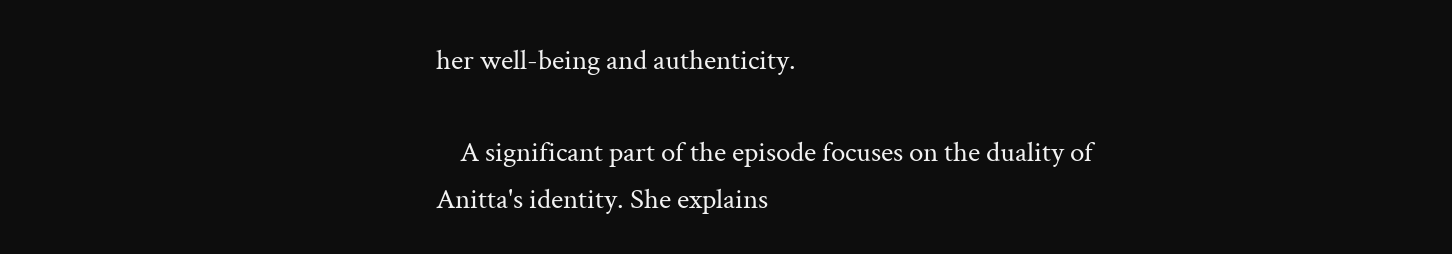her well-being and authenticity.

    A significant part of the episode focuses on the duality of Anitta's identity. She explains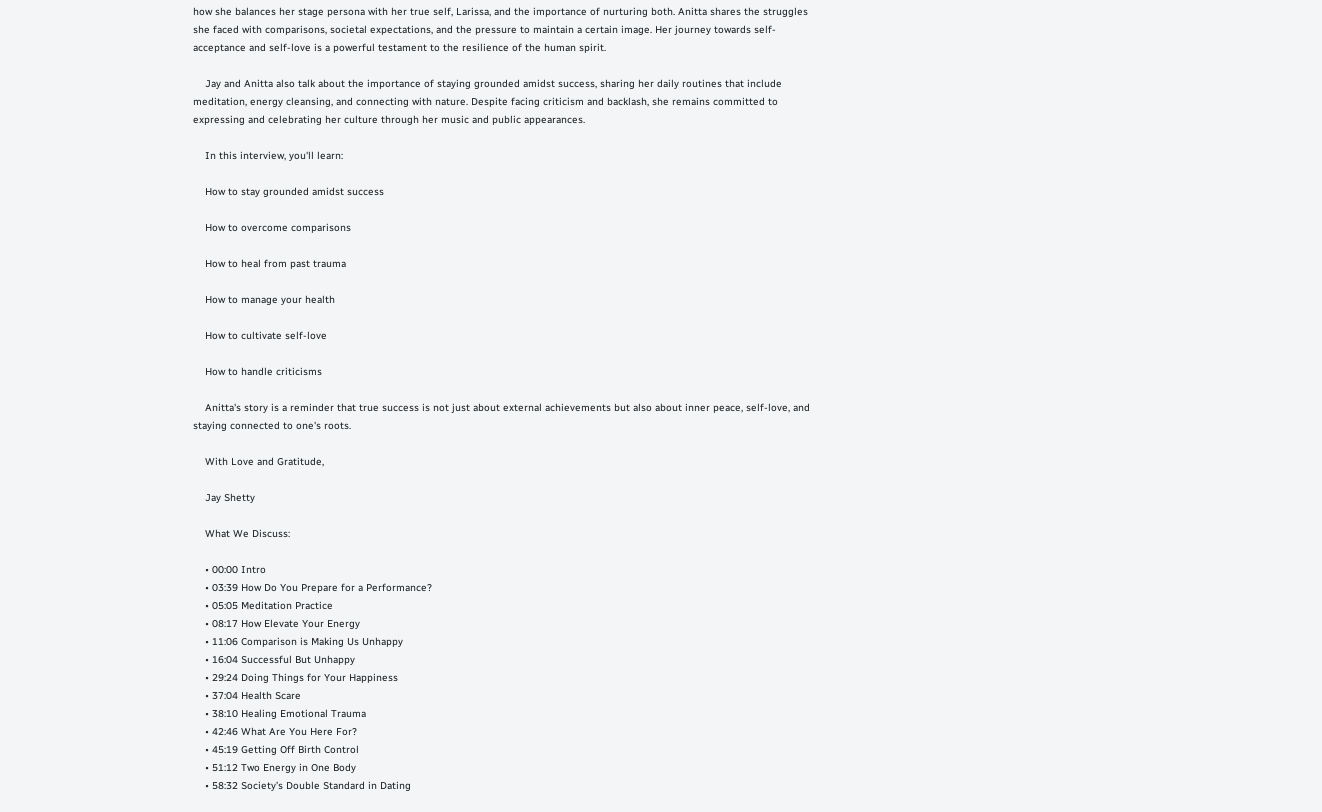how she balances her stage persona with her true self, Larissa, and the importance of nurturing both. Anitta shares the struggles she faced with comparisons, societal expectations, and the pressure to maintain a certain image. Her journey towards self-acceptance and self-love is a powerful testament to the resilience of the human spirit.

    Jay and Anitta also talk about the importance of staying grounded amidst success, sharing her daily routines that include meditation, energy cleansing, and connecting with nature. Despite facing criticism and backlash, she remains committed to expressing and celebrating her culture through her music and public appearances.

    In this interview, you'll learn:

    How to stay grounded amidst success

    How to overcome comparisons

    How to heal from past trauma

    How to manage your health

    How to cultivate self-love

    How to handle criticisms

    Anitta's story is a reminder that true success is not just about external achievements but also about inner peace, self-love, and staying connected to one's roots.

    With Love and Gratitude,

    Jay Shetty

    What We Discuss:

    • 00:00 Intro
    • 03:39 How Do You Prepare for a Performance?
    • 05:05 Meditation Practice
    • 08:17 How Elevate Your Energy
    • 11:06 Comparison is Making Us Unhappy
    • 16:04 Successful But Unhappy
    • 29:24 Doing Things for Your Happiness
    • 37:04 Health Scare
    • 38:10 Healing Emotional Trauma
    • 42:46 What Are You Here For?
    • 45:19 Getting Off Birth Control
    • 51:12 Two Energy in One Body
    • 58:32 Society’s Double Standard in Dating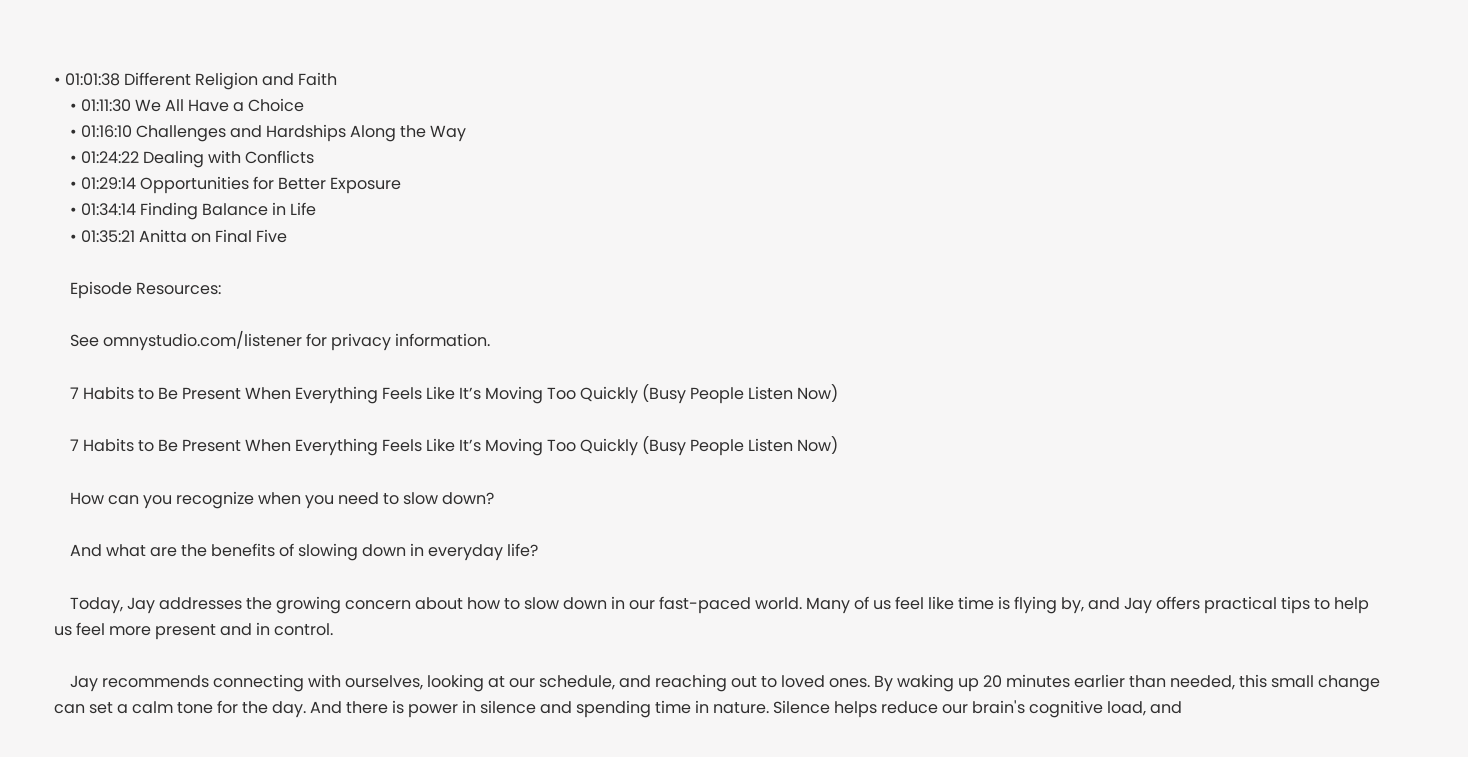• 01:01:38 Different Religion and Faith
    • 01:11:30 We All Have a Choice
    • 01:16:10 Challenges and Hardships Along the Way
    • 01:24:22 Dealing with Conflicts
    • 01:29:14 Opportunities for Better Exposure
    • 01:34:14 Finding Balance in Life
    • 01:35:21 Anitta on Final Five

    Episode Resources:

    See omnystudio.com/listener for privacy information.

    7 Habits to Be Present When Everything Feels Like It’s Moving Too Quickly (Busy People Listen Now)

    7 Habits to Be Present When Everything Feels Like It’s Moving Too Quickly (Busy People Listen Now)

    How can you recognize when you need to slow down?

    And what are the benefits of slowing down in everyday life?

    Today, Jay addresses the growing concern about how to slow down in our fast-paced world. Many of us feel like time is flying by, and Jay offers practical tips to help us feel more present and in control.

    Jay recommends connecting with ourselves, looking at our schedule, and reaching out to loved ones. By waking up 20 minutes earlier than needed, this small change can set a calm tone for the day. And there is power in silence and spending time in nature. Silence helps reduce our brain's cognitive load, and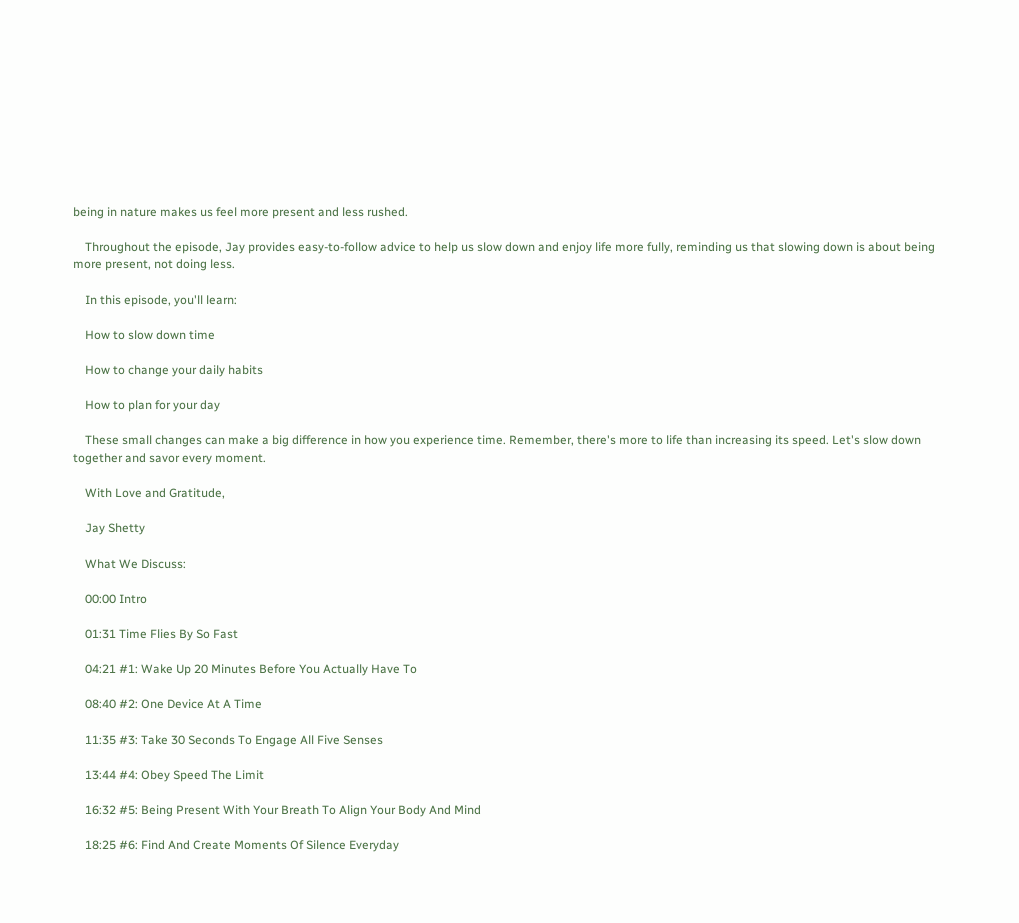being in nature makes us feel more present and less rushed.

    Throughout the episode, Jay provides easy-to-follow advice to help us slow down and enjoy life more fully, reminding us that slowing down is about being more present, not doing less.

    In this episode, you'll learn:

    How to slow down time

    How to change your daily habits

    How to plan for your day

    These small changes can make a big difference in how you experience time. Remember, there's more to life than increasing its speed. Let's slow down together and savor every moment.

    With Love and Gratitude,

    Jay Shetty

    What We Discuss:

    00:00 Intro

    01:31 Time Flies By So Fast

    04:21 #1: Wake Up 20 Minutes Before You Actually Have To

    08:40 #2: One Device At A Time

    11:35 #3: Take 30 Seconds To Engage All Five Senses

    13:44 #4: Obey Speed The Limit

    16:32 #5: Being Present With Your Breath To Align Your Body And Mind

    18:25 #6: Find And Create Moments Of Silence Everyday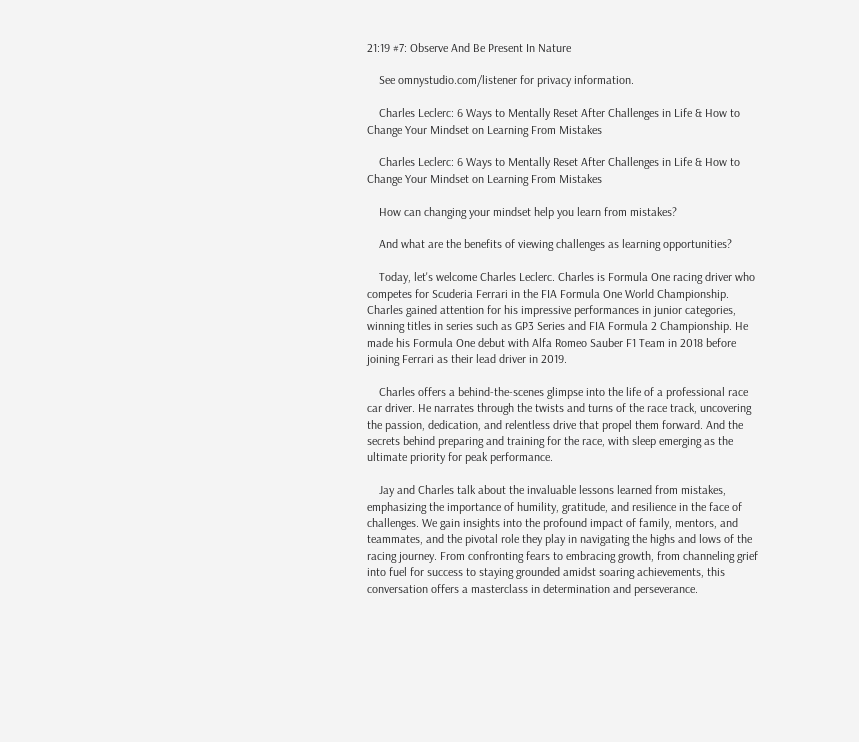21:19 #7: Observe And Be Present In Nature

    See omnystudio.com/listener for privacy information.

    Charles Leclerc: 6 Ways to Mentally Reset After Challenges in Life & How to Change Your Mindset on Learning From Mistakes

    Charles Leclerc: 6 Ways to Mentally Reset After Challenges in Life & How to Change Your Mindset on Learning From Mistakes

    How can changing your mindset help you learn from mistakes?

    And what are the benefits of viewing challenges as learning opportunities?

    Today, let's welcome Charles Leclerc. Charles is Formula One racing driver who competes for Scuderia Ferrari in the FIA Formula One World Championship. Charles gained attention for his impressive performances in junior categories, winning titles in series such as GP3 Series and FIA Formula 2 Championship. He made his Formula One debut with Alfa Romeo Sauber F1 Team in 2018 before joining Ferrari as their lead driver in 2019.

    Charles offers a behind-the-scenes glimpse into the life of a professional race car driver. He narrates through the twists and turns of the race track, uncovering the passion, dedication, and relentless drive that propel them forward. And the secrets behind preparing and training for the race, with sleep emerging as the ultimate priority for peak performance.

    Jay and Charles talk about the invaluable lessons learned from mistakes, emphasizing the importance of humility, gratitude, and resilience in the face of challenges. We gain insights into the profound impact of family, mentors, and teammates, and the pivotal role they play in navigating the highs and lows of the racing journey. From confronting fears to embracing growth, from channeling grief into fuel for success to staying grounded amidst soaring achievements, this conversation offers a masterclass in determination and perseverance.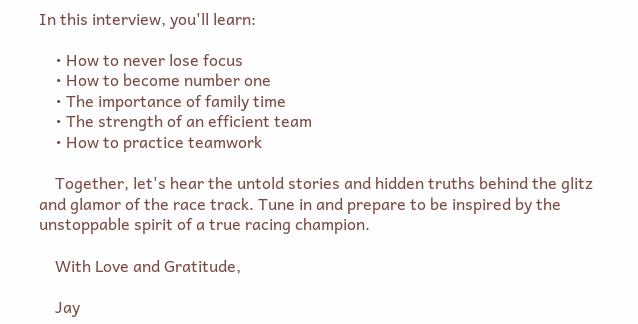In this interview, you'll learn:

    • How to never lose focus
    • How to become number one
    • The importance of family time
    • The strength of an efficient team
    • How to practice teamwork

    Together, let's hear the untold stories and hidden truths behind the glitz and glamor of the race track. Tune in and prepare to be inspired by the unstoppable spirit of a true racing champion.

    With Love and Gratitude,

    Jay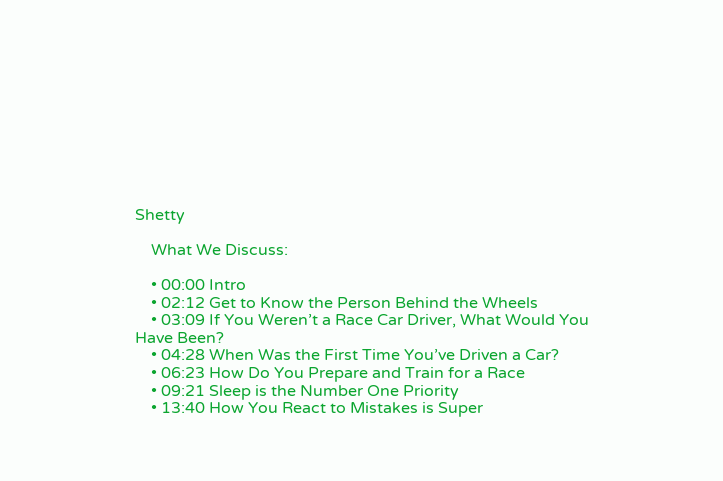Shetty

    What We Discuss:

    • 00:00 Intro
    • 02:12 Get to Know the Person Behind the Wheels
    • 03:09 If You Weren’t a Race Car Driver, What Would You Have Been?
    • 04:28 When Was the First Time You’ve Driven a Car?
    • 06:23 How Do You Prepare and Train for a Race
    • 09:21 Sleep is the Number One Priority
    • 13:40 How You React to Mistakes is Super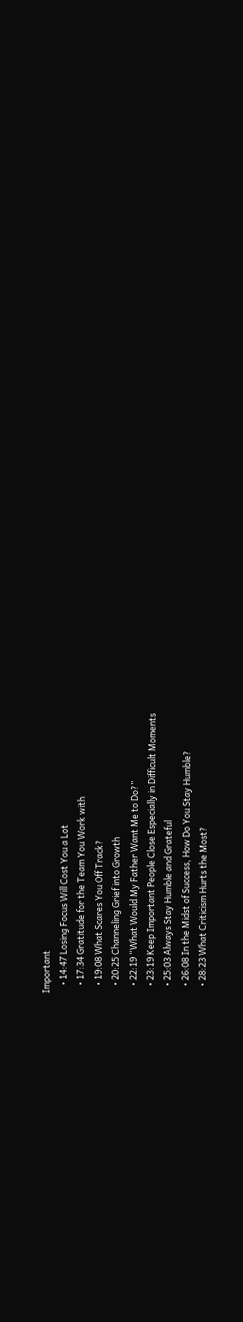Important
    • 14:47 Losing Focus Will Cost You a Lot
    • 17:34 Gratitude for the Team You Work with
    • 19:08 What Scares You Off Track?
    • 20:25 Channeling Grief into Growth
    • 22:19 “What Would My Father Want Me to Do?”
    • 23:19 Keep Important People Close Especially in Difficult Moments
    • 25:03 Always Stay Humble and Grateful
    • 26:08 In the Midst of Success, How Do You Stay Humble?
    • 28:23 What Criticism Hurts the Most?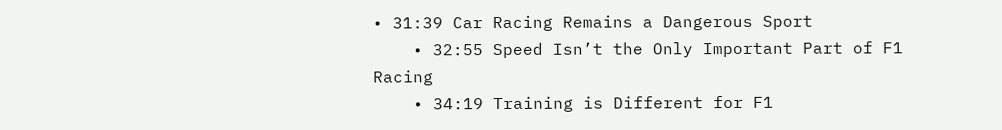• 31:39 Car Racing Remains a Dangerous Sport
    • 32:55 Speed Isn’t the Only Important Part of F1 Racing
    • 34:19 Training is Different for F1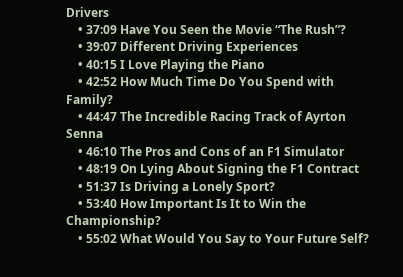Drivers
    • 37:09 Have You Seen the Movie “The Rush”?
    • 39:07 Different Driving Experiences
    • 40:15 I Love Playing the Piano
    • 42:52 How Much Time Do You Spend with Family?
    • 44:47 The Incredible Racing Track of Ayrton Senna
    • 46:10 The Pros and Cons of an F1 Simulator
    • 48:19 On Lying About Signing the F1 Contract
    • 51:37 Is Driving a Lonely Sport?
    • 53:40 How Important Is It to Win the Championship?
    • 55:02 What Would You Say to Your Future Self?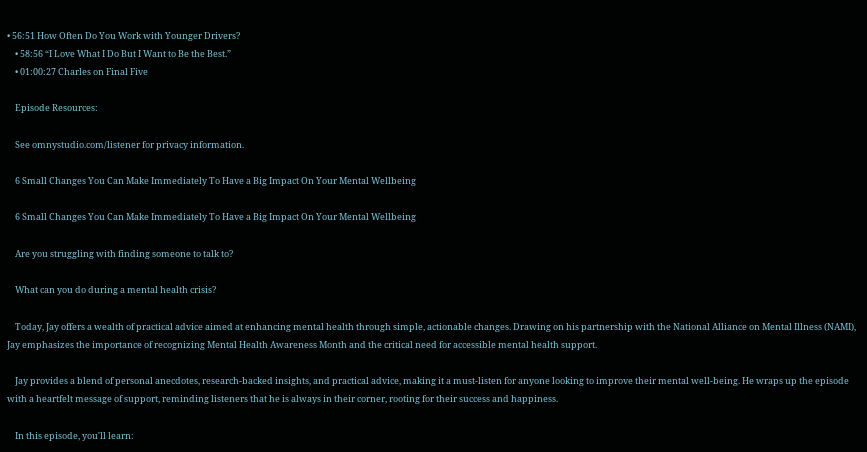• 56:51 How Often Do You Work with Younger Drivers?
    • 58:56 “I Love What I Do But I Want to Be the Best.”
    • 01:00:27 Charles on Final Five

    Episode Resources:

    See omnystudio.com/listener for privacy information.

    6 Small Changes You Can Make Immediately To Have a Big Impact On Your Mental Wellbeing

    6 Small Changes You Can Make Immediately To Have a Big Impact On Your Mental Wellbeing

    Are you struggling with finding someone to talk to?

    What can you do during a mental health crisis?

    Today, Jay offers a wealth of practical advice aimed at enhancing mental health through simple, actionable changes. Drawing on his partnership with the National Alliance on Mental Illness (NAMI), Jay emphasizes the importance of recognizing Mental Health Awareness Month and the critical need for accessible mental health support.

    Jay provides a blend of personal anecdotes, research-backed insights, and practical advice, making it a must-listen for anyone looking to improve their mental well-being. He wraps up the episode with a heartfelt message of support, reminding listeners that he is always in their corner, rooting for their success and happiness.

    In this episode, you'll learn: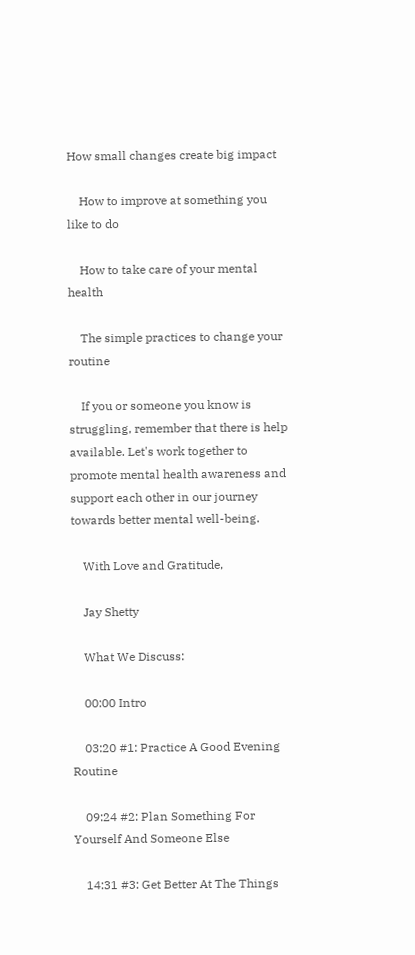How small changes create big impact

    How to improve at something you like to do

    How to take care of your mental health

    The simple practices to change your routine

    If you or someone you know is struggling, remember that there is help available. Let's work together to promote mental health awareness and support each other in our journey towards better mental well-being.

    With Love and Gratitude,

    Jay Shetty

    What We Discuss:

    00:00 Intro

    03:20 #1: Practice A Good Evening Routine

    09:24 #2: Plan Something For Yourself And Someone Else

    14:31 #3: Get Better At The Things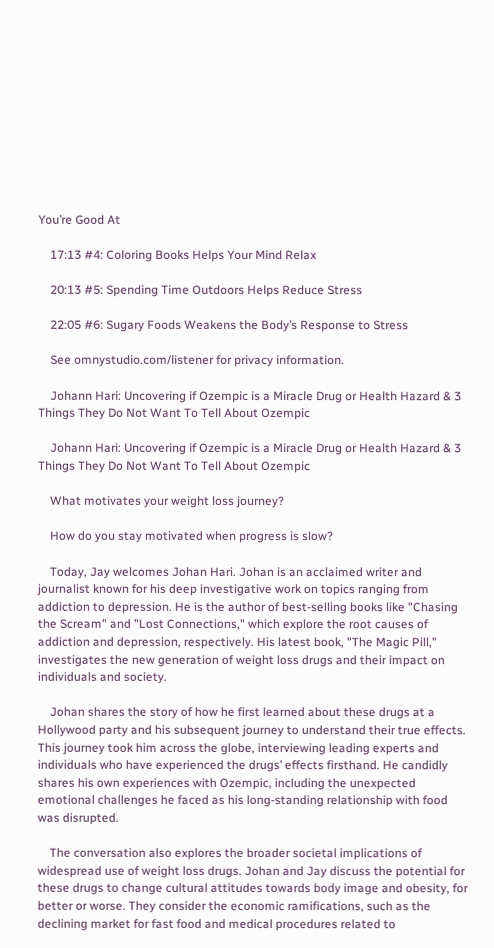You’re Good At

    17:13 #4: Coloring Books Helps Your Mind Relax

    20:13 #5: Spending Time Outdoors Helps Reduce Stress

    22:05 #6: Sugary Foods Weakens the Body’s Response to Stress

    See omnystudio.com/listener for privacy information.

    Johann Hari: Uncovering if Ozempic is a Miracle Drug or Health Hazard & 3 Things They Do Not Want To Tell About Ozempic

    Johann Hari: Uncovering if Ozempic is a Miracle Drug or Health Hazard & 3 Things They Do Not Want To Tell About Ozempic

    What motivates your weight loss journey?

    How do you stay motivated when progress is slow?

    Today, Jay welcomes Johan Hari. Johan is an acclaimed writer and journalist known for his deep investigative work on topics ranging from addiction to depression. He is the author of best-selling books like "Chasing the Scream" and "Lost Connections," which explore the root causes of addiction and depression, respectively. His latest book, "The Magic Pill," investigates the new generation of weight loss drugs and their impact on individuals and society.

    Johan shares the story of how he first learned about these drugs at a Hollywood party and his subsequent journey to understand their true effects. This journey took him across the globe, interviewing leading experts and individuals who have experienced the drugs’ effects firsthand. He candidly shares his own experiences with Ozempic, including the unexpected emotional challenges he faced as his long-standing relationship with food was disrupted.

    The conversation also explores the broader societal implications of widespread use of weight loss drugs. Johan and Jay discuss the potential for these drugs to change cultural attitudes towards body image and obesity, for better or worse. They consider the economic ramifications, such as the declining market for fast food and medical procedures related to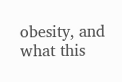obesity, and what this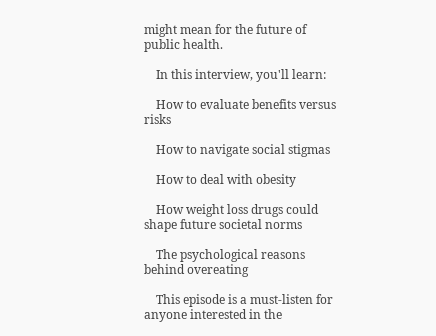might mean for the future of public health.

    In this interview, you'll learn:

    How to evaluate benefits versus risks

    How to navigate social stigmas

    How to deal with obesity

    How weight loss drugs could shape future societal norms

    The psychological reasons behind overeating

    This episode is a must-listen for anyone interested in the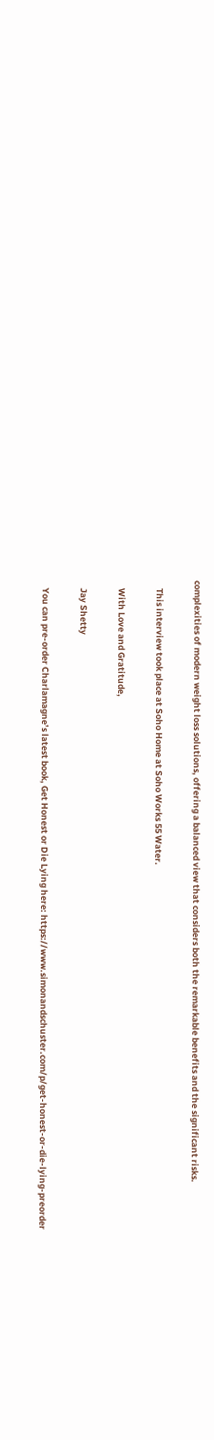complexities of modern weight loss solutions, offering a balanced view that considers both the remarkable benefits and the significant risks.

    This interview took place at Soho Home at Soho Works 55 Water.

    With Love and Gratitude,

    Jay Shetty

    You can pre-order Charlamagne’s latest book, Get Honest or Die Lying here: https://www.simonandschuster.com/p/get-honest-or-die-lying-preorder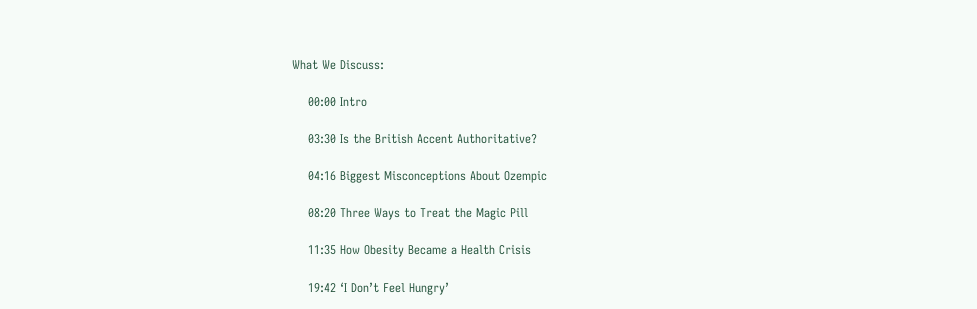What We Discuss:

    00:00 Intro

    03:30 Is the British Accent Authoritative?

    04:16 Biggest Misconceptions About Ozempic

    08:20 Three Ways to Treat the Magic Pill

    11:35 How Obesity Became a Health Crisis

    19:42 ‘I Don’t Feel Hungry’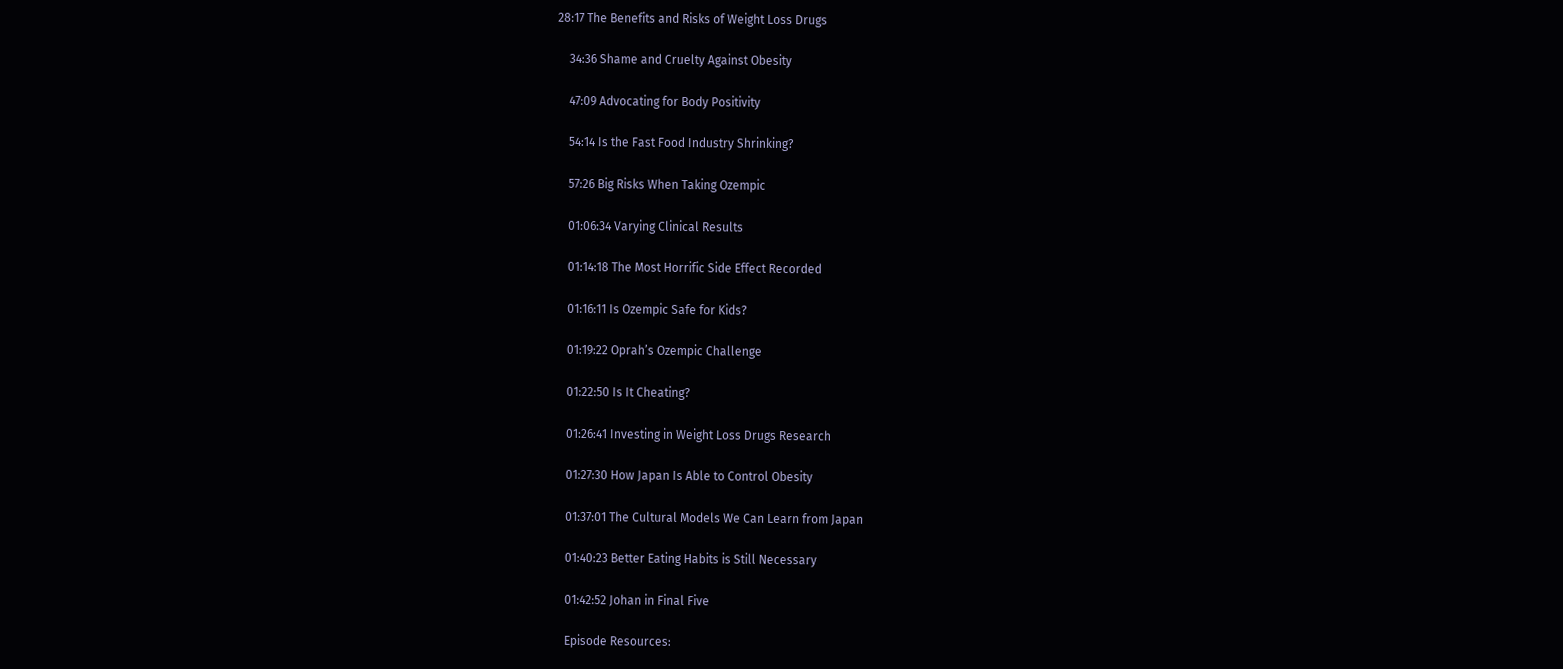28:17 The Benefits and Risks of Weight Loss Drugs

    34:36 Shame and Cruelty Against Obesity

    47:09 Advocating for Body Positivity

    54:14 Is the Fast Food Industry Shrinking?

    57:26 Big Risks When Taking Ozempic

    01:06:34 Varying Clinical Results

    01:14:18 The Most Horrific Side Effect Recorded

    01:16:11 Is Ozempic Safe for Kids?

    01:19:22 Oprah’s Ozempic Challenge

    01:22:50 Is It Cheating?

    01:26:41 Investing in Weight Loss Drugs Research

    01:27:30 How Japan Is Able to Control Obesity

    01:37:01 The Cultural Models We Can Learn from Japan

    01:40:23 Better Eating Habits is Still Necessary

    01:42:52 Johan in Final Five

    Episode Resources: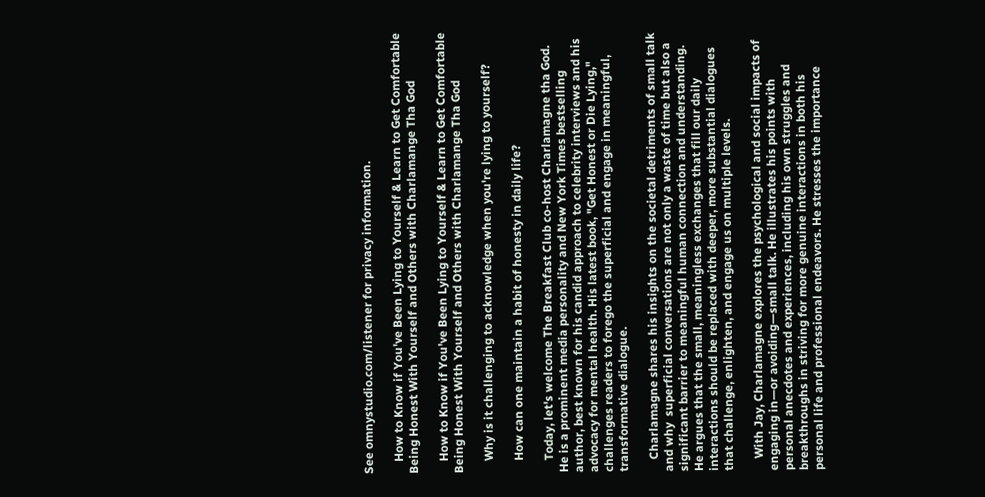See omnystudio.com/listener for privacy information.

    How to Know if You've Been Lying to Yourself & Learn to Get Comfortable Being Honest With Yourself and Others with Charlamange Tha God

    How to Know if You've Been Lying to Yourself & Learn to Get Comfortable Being Honest With Yourself and Others with Charlamange Tha God

    Why is it challenging to acknowledge when you're lying to yourself?

    How can one maintain a habit of honesty in daily life?

    Today, let's welcome The Breakfast Club co-host Charlamagne tha God. He is a prominent media personality and New York Times bestselling author, best known for his candid approach to celebrity interviews and his advocacy for mental health. His latest book, "Get Honest or Die Lying," challenges readers to forego the superficial and engage in meaningful, transformative dialogue.

    Charlamagne shares his insights on the societal detriments of small talk and why  superficial conversations are not only a waste of time but also a significant barrier to meaningful human connection and understanding. He argues that the small, meaningless exchanges that fill our daily interactions should be replaced with deeper, more substantial dialogues that challenge, enlighten, and engage us on multiple levels.

    With Jay, Charlamagne explores the psychological and social impacts of engaging in—or avoiding—small talk. He illustrates his points with personal anecdotes and experiences, including his own struggles and breakthroughs in striving for more genuine interactions in both his personal life and professional endeavors. He stresses the importance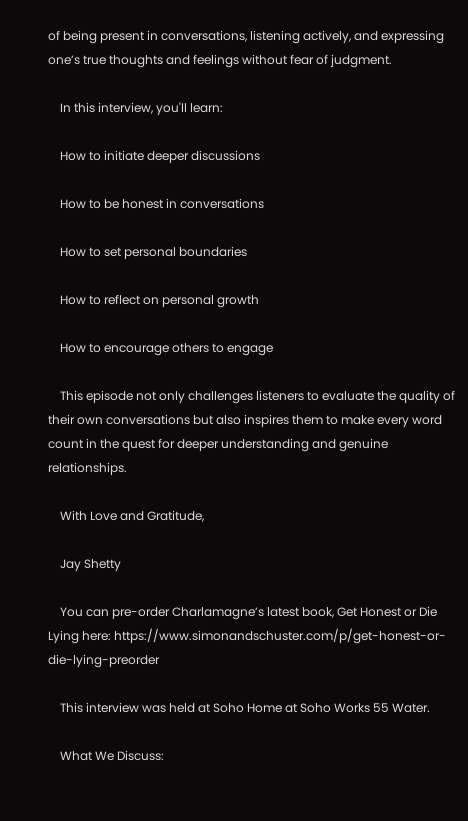of being present in conversations, listening actively, and expressing one’s true thoughts and feelings without fear of judgment.

    In this interview, you'll learn:

    How to initiate deeper discussions

    How to be honest in conversations

    How to set personal boundaries

    How to reflect on personal growth

    How to encourage others to engage

    This episode not only challenges listeners to evaluate the quality of their own conversations but also inspires them to make every word count in the quest for deeper understanding and genuine relationships.

    With Love and Gratitude,

    Jay Shetty

    You can pre-order Charlamagne’s latest book, Get Honest or Die Lying here: https://www.simonandschuster.com/p/get-honest-or-die-lying-preorder

    This interview was held at Soho Home at Soho Works 55 Water.

    What We Discuss: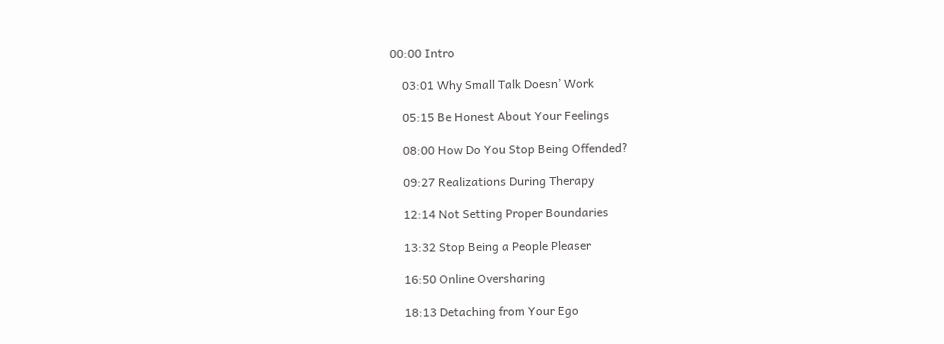00:00 Intro

    03:01 Why Small Talk Doesn’ Work

    05:15 Be Honest About Your Feelings

    08:00 How Do You Stop Being Offended?

    09:27 Realizations During Therapy

    12:14 Not Setting Proper Boundaries

    13:32 Stop Being a People Pleaser

    16:50 Online Oversharing

    18:13 Detaching from Your Ego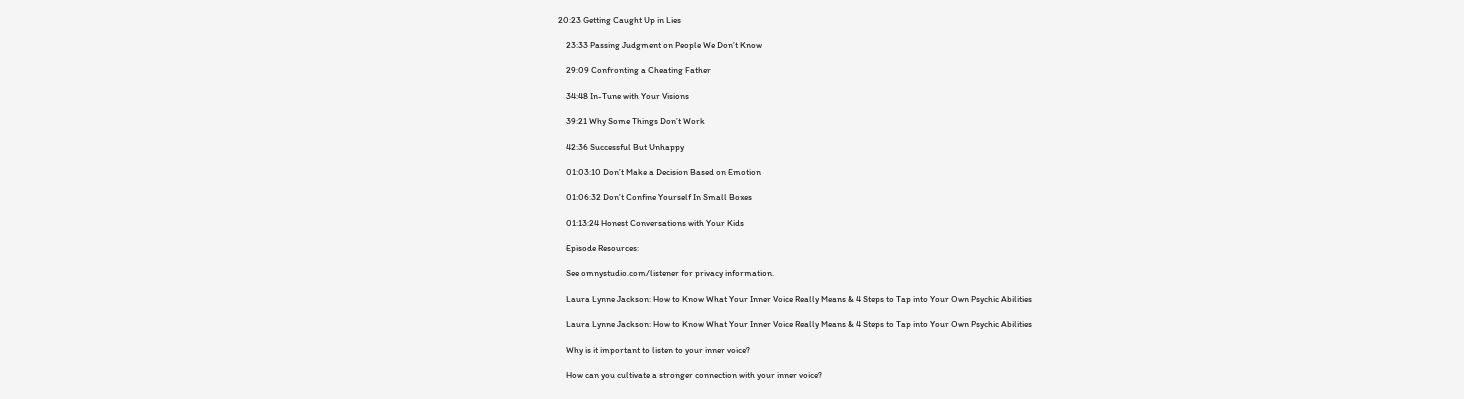20:23 Getting Caught Up in Lies

    23:33 Passing Judgment on People We Don’t Know

    29:09 Confronting a Cheating Father

    34:48 In-Tune with Your Visions

    39:21 Why Some Things Don’t Work

    42:36 Successful But Unhappy

    01:03:10 Don’t Make a Decision Based on Emotion

    01:06:32 Don’t Confine Yourself In Small Boxes

    01:13:24 Honest Conversations with Your Kids

    Episode Resources:

    See omnystudio.com/listener for privacy information.

    Laura Lynne Jackson: How to Know What Your Inner Voice Really Means & 4 Steps to Tap into Your Own Psychic Abilities

    Laura Lynne Jackson: How to Know What Your Inner Voice Really Means & 4 Steps to Tap into Your Own Psychic Abilities

    Why is it important to listen to your inner voice?

    How can you cultivate a stronger connection with your inner voice?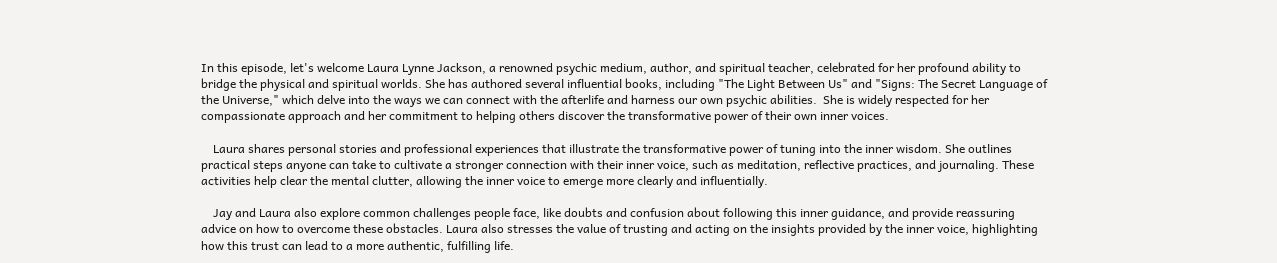In this episode, let's welcome Laura Lynne Jackson, a renowned psychic medium, author, and spiritual teacher, celebrated for her profound ability to bridge the physical and spiritual worlds. She has authored several influential books, including "The Light Between Us" and "Signs: The Secret Language of the Universe," which delve into the ways we can connect with the afterlife and harness our own psychic abilities.  She is widely respected for her compassionate approach and her commitment to helping others discover the transformative power of their own inner voices.

    Laura shares personal stories and professional experiences that illustrate the transformative power of tuning into the inner wisdom. She outlines practical steps anyone can take to cultivate a stronger connection with their inner voice, such as meditation, reflective practices, and journaling. These activities help clear the mental clutter, allowing the inner voice to emerge more clearly and influentially.

    Jay and Laura also explore common challenges people face, like doubts and confusion about following this inner guidance, and provide reassuring advice on how to overcome these obstacles. Laura also stresses the value of trusting and acting on the insights provided by the inner voice, highlighting how this trust can lead to a more authentic, fulfilling life.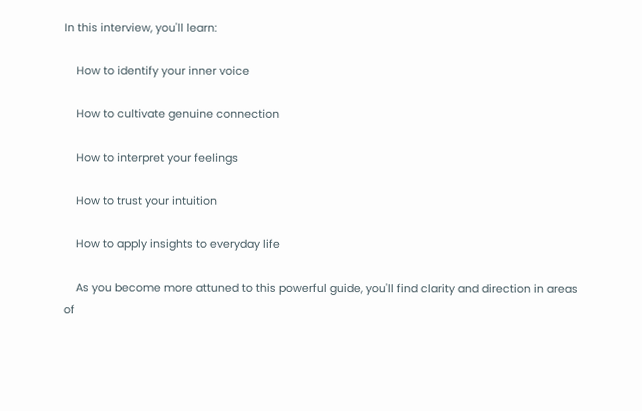In this interview, you'll learn:

    How to identify your inner voice

    How to cultivate genuine connection

    How to interpret your feelings

    How to trust your intuition

    How to apply insights to everyday life

    As you become more attuned to this powerful guide, you'll find clarity and direction in areas of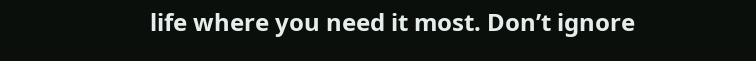life where you need it most. Don’t ignore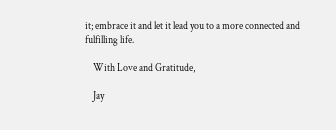it; embrace it and let it lead you to a more connected and fulfilling life.

    With Love and Gratitude,

    Jay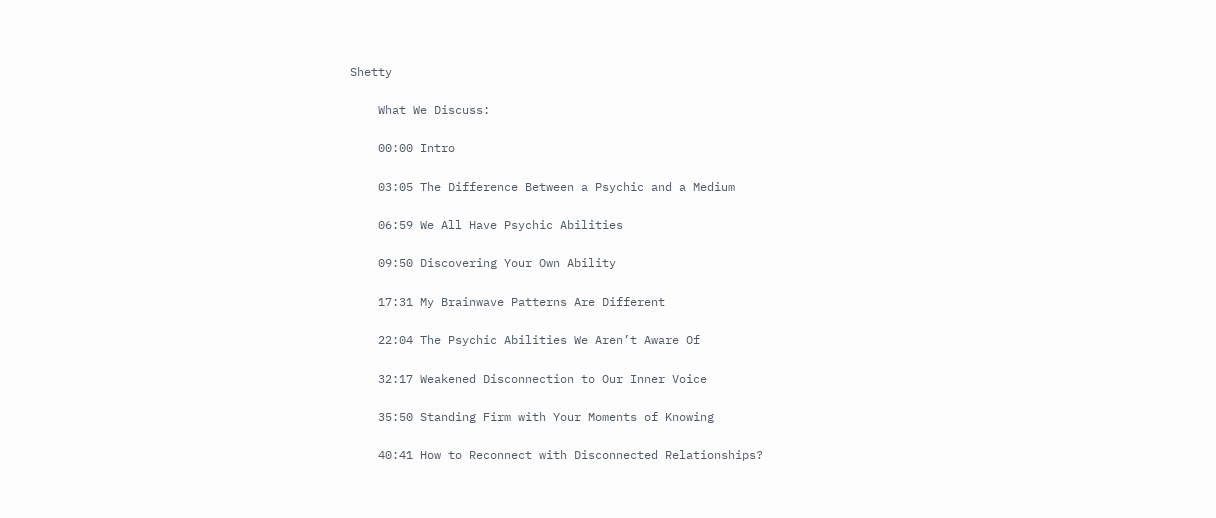Shetty

    What We Discuss:

    00:00 Intro

    03:05 The Difference Between a Psychic and a Medium

    06:59 We All Have Psychic Abilities

    09:50 Discovering Your Own Ability

    17:31 My Brainwave Patterns Are Different

    22:04 The Psychic Abilities We Aren’t Aware Of

    32:17 Weakened Disconnection to Our Inner Voice

    35:50 Standing Firm with Your Moments of Knowing

    40:41 How to Reconnect with Disconnected Relationships?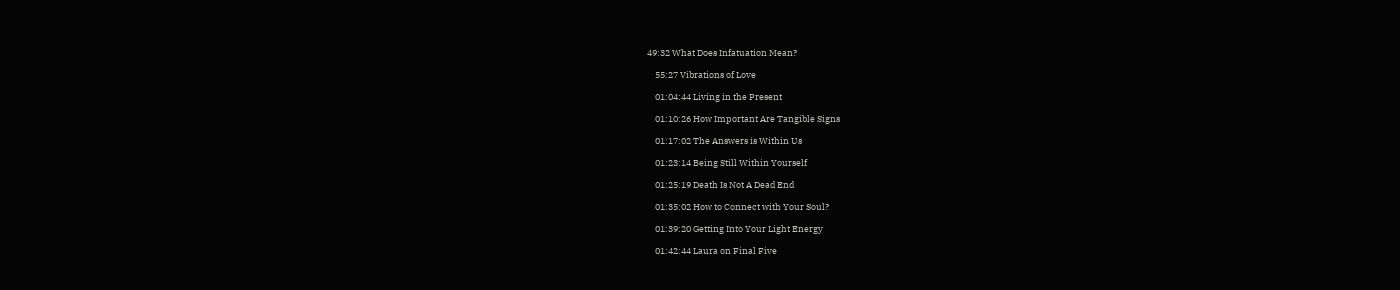49:32 What Does Infatuation Mean?

    55:27 Vibrations of Love

    01:04:44 Living in the Present

    01:10:26 How Important Are Tangible Signs

    01:17:02 The Answers is Within Us

    01:23:14 Being Still Within Yourself

    01:25:19 Death Is Not A Dead End

    01:35:02 How to Connect with Your Soul?

    01:39:20 Getting Into Your Light Energy

    01:42:44 Laura on Final Five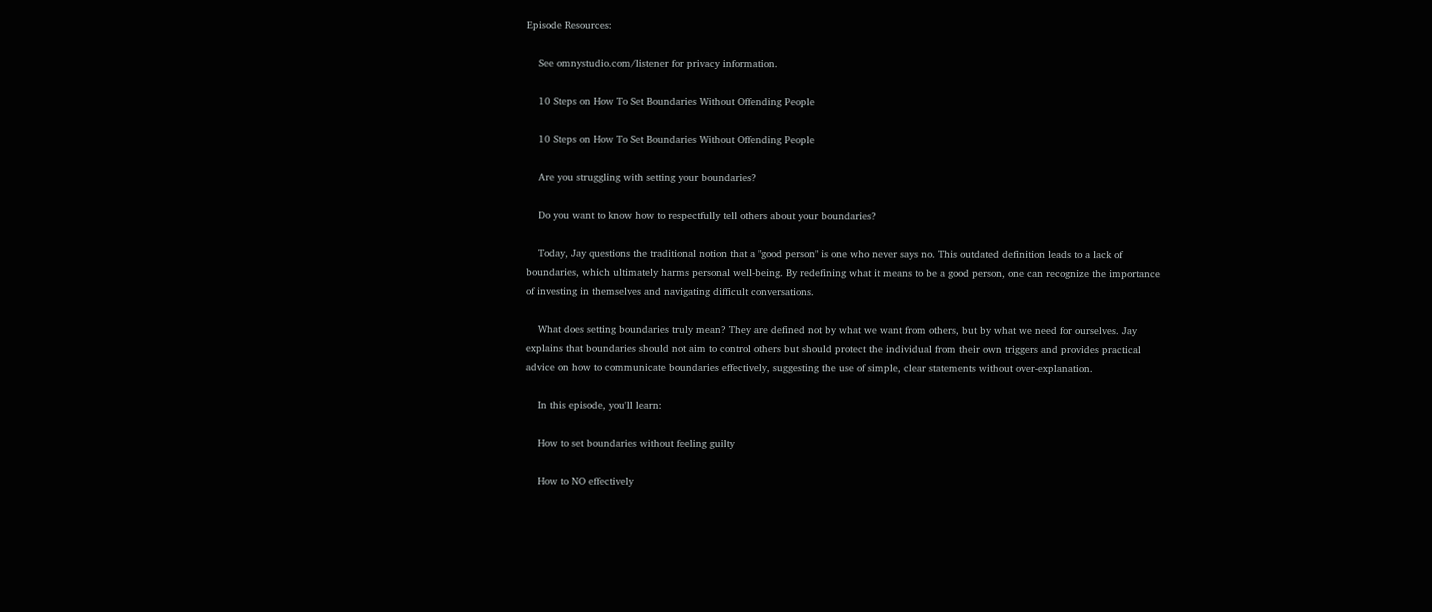Episode Resources:

    See omnystudio.com/listener for privacy information.

    10 Steps on How To Set Boundaries Without Offending People

    10 Steps on How To Set Boundaries Without Offending People

    Are you struggling with setting your boundaries?

    Do you want to know how to respectfully tell others about your boundaries?

    Today, Jay questions the traditional notion that a "good person" is one who never says no. This outdated definition leads to a lack of boundaries, which ultimately harms personal well-being. By redefining what it means to be a good person, one can recognize the importance of investing in themselves and navigating difficult conversations.

    What does setting boundaries truly mean? They are defined not by what we want from others, but by what we need for ourselves. Jay explains that boundaries should not aim to control others but should protect the individual from their own triggers and provides practical advice on how to communicate boundaries effectively, suggesting the use of simple, clear statements without over-explanation.

    In this episode, you'll learn:

    How to set boundaries without feeling guilty

    How to NO effectively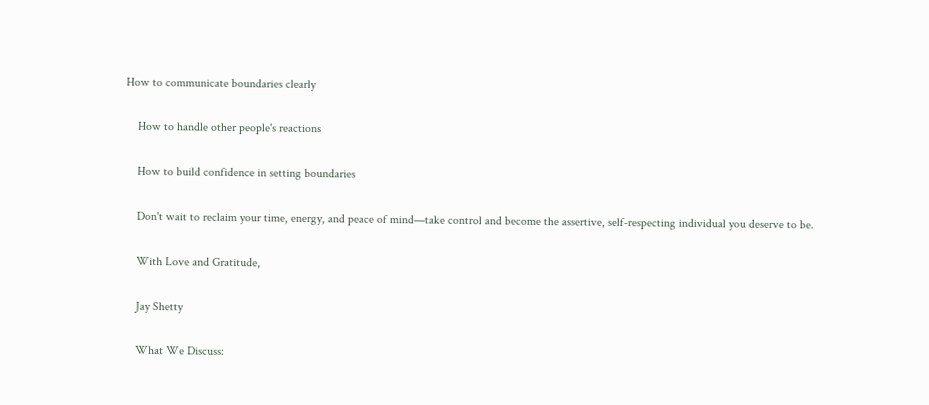How to communicate boundaries clearly

    How to handle other people's reactions

    How to build confidence in setting boundaries

    Don't wait to reclaim your time, energy, and peace of mind—take control and become the assertive, self-respecting individual you deserve to be.

    With Love and Gratitude,

    Jay Shetty

    What We Discuss: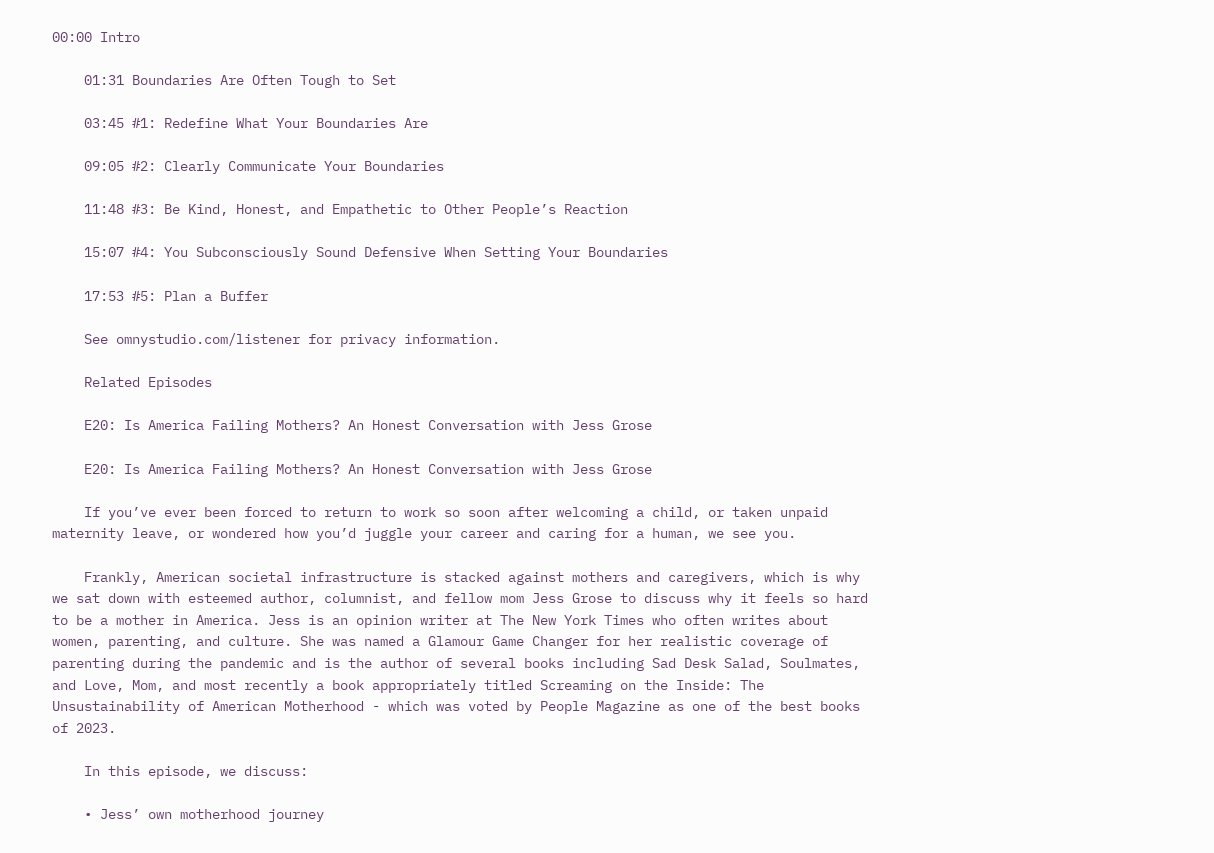00:00 Intro

    01:31 Boundaries Are Often Tough to Set

    03:45 #1: Redefine What Your Boundaries Are

    09:05 #2: Clearly Communicate Your Boundaries

    11:48 #3: Be Kind, Honest, and Empathetic to Other People’s Reaction

    15:07 #4: You Subconsciously Sound Defensive When Setting Your Boundaries

    17:53 #5: Plan a Buffer

    See omnystudio.com/listener for privacy information.

    Related Episodes

    E20: Is America Failing Mothers? An Honest Conversation with Jess Grose

    E20: Is America Failing Mothers? An Honest Conversation with Jess Grose

    If you’ve ever been forced to return to work so soon after welcoming a child, or taken unpaid maternity leave, or wondered how you’d juggle your career and caring for a human, we see you.

    Frankly, American societal infrastructure is stacked against mothers and caregivers, which is why we sat down with esteemed author, columnist, and fellow mom Jess Grose to discuss why it feels so hard to be a mother in America. Jess is an opinion writer at The New York Times who often writes about women, parenting, and culture. She was named a Glamour Game Changer for her realistic coverage of parenting during the pandemic and is the author of several books including Sad Desk Salad, Soulmates, and Love, Mom, and most recently a book appropriately titled Screaming on the Inside: The Unsustainability of American Motherhood - which was voted by People Magazine as one of the best books of 2023.

    In this episode, we discuss:

    • Jess’ own motherhood journey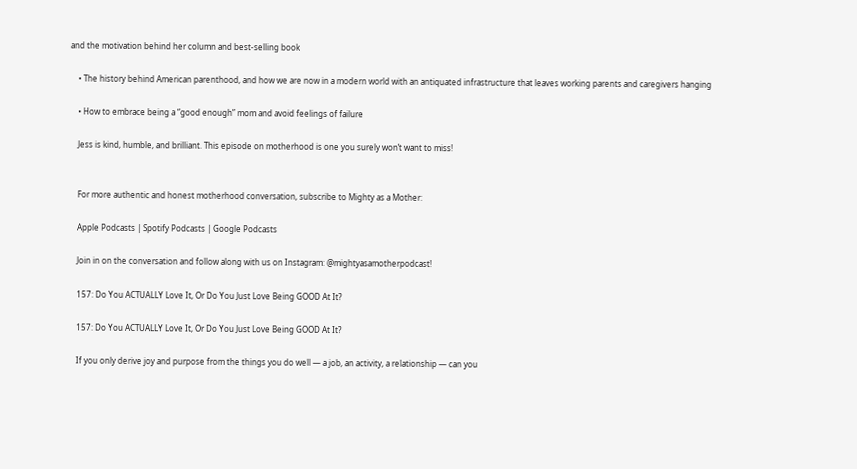and the motivation behind her column and best-selling book

    • The history behind American parenthood, and how we are now in a modern world with an antiquated infrastructure that leaves working parents and caregivers hanging

    • How to embrace being a “good enough” mom and avoid feelings of failure

    Jess is kind, humble, and brilliant. This episode on motherhood is one you surely won’t want to miss!


    For more authentic and honest motherhood conversation, subscribe to Mighty as a Mother:

    Apple Podcasts | Spotify Podcasts | Google Podcasts

    Join in on the conversation and follow along with us on Instagram: @mightyasamotherpodcast!

    157: Do You ACTUALLY Love It, Or Do You Just Love Being GOOD At It?

    157: Do You ACTUALLY Love It, Or Do You Just Love Being GOOD At It?

    If you only derive joy and purpose from the things you do well — a job, an activity, a relationship — can you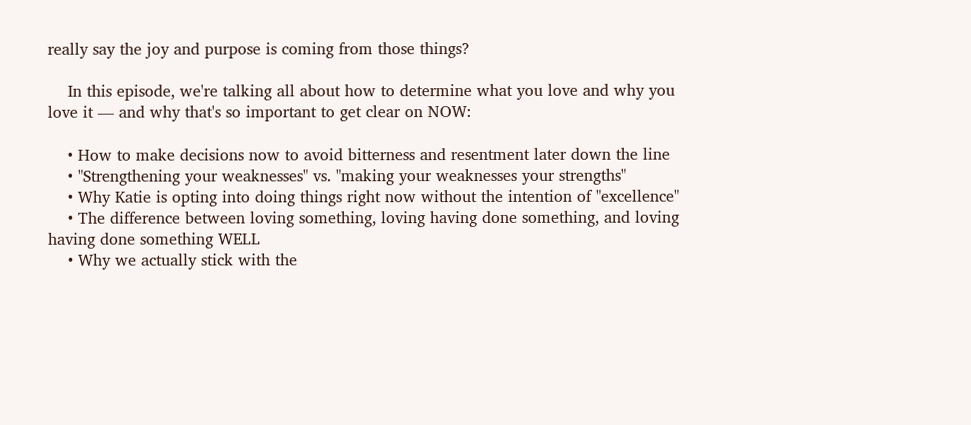really say the joy and purpose is coming from those things?

    In this episode, we're talking all about how to determine what you love and why you love it — and why that's so important to get clear on NOW:

    • How to make decisions now to avoid bitterness and resentment later down the line
    • "Strengthening your weaknesses" vs. "making your weaknesses your strengths"
    • Why Katie is opting into doing things right now without the intention of "excellence"
    • The difference between loving something, loving having done something, and loving having done something WELL
    • Why we actually stick with the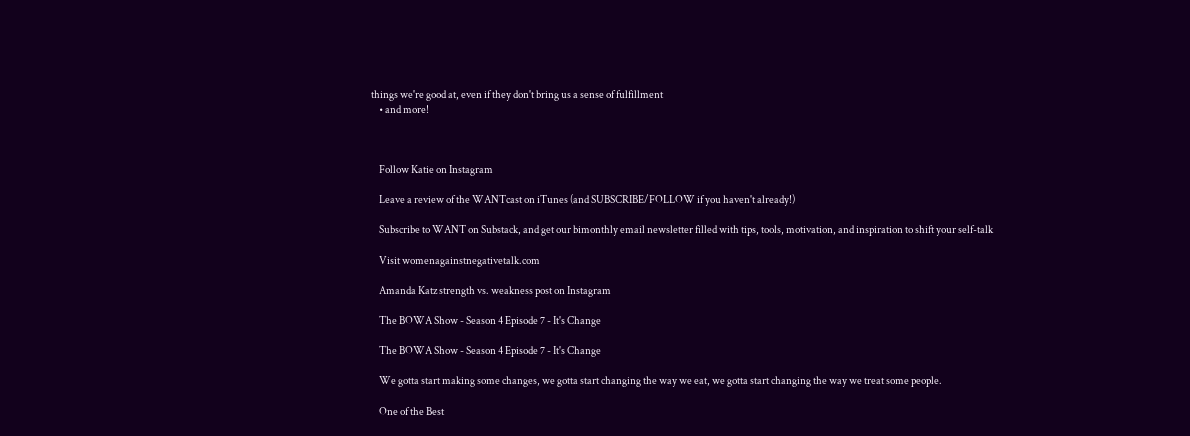things we're good at, even if they don't bring us a sense of fulfillment
    • and more!



    Follow Katie on Instagram

    Leave a review of the WANTcast on iTunes (and SUBSCRIBE/FOLLOW if you haven't already!)

    Subscribe to WANT on Substack, and get our bimonthly email newsletter filled with tips, tools, motivation, and inspiration to shift your self-talk

    Visit womenagainstnegativetalk.com

    Amanda Katz strength vs. weakness post on Instagram

    The BOWA Show - Season 4 Episode 7 - It's Change

    The BOWA Show - Season 4 Episode 7 - It's Change

    We gotta start making some changes, we gotta start changing the way we eat, we gotta start changing the way we treat some people.

    One of the Best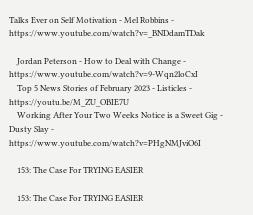Talks Ever on Self Motivation - Mel Robbins - https://www.youtube.com/watch?v=_BNDdamTDak

    Jordan Peterson - How to Deal with Change - https://www.youtube.com/watch?v=9-Wqn2loCxI
    Top 5 News Stories of February 2023 - Listicles - https://youtu.be/M_ZU_OBIE7U
    Working After Your Two Weeks Notice is a Sweet Gig - Dusty Slay - https://www.youtube.com/watch?v=PHgNMJviO6I

    153: The Case For TRYING EASIER

    153: The Case For TRYING EASIER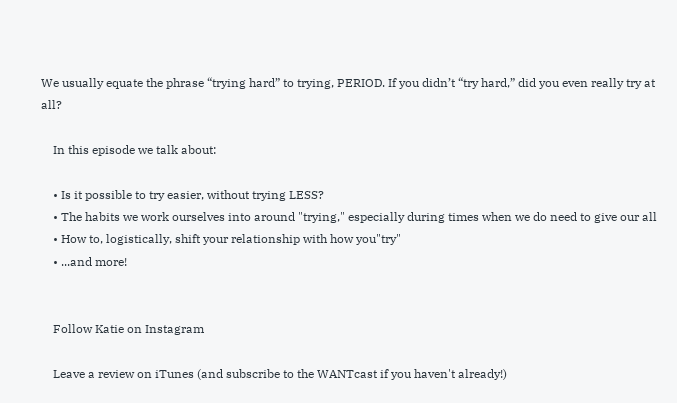We usually equate the phrase “trying hard” to trying, PERIOD. If you didn’t “try hard,” did you even really try at all?

    In this episode we talk about:

    • Is it possible to try easier, without trying LESS?
    • The habits we work ourselves into around "trying," especially during times when we do need to give our all
    • How to, logistically, shift your relationship with how you"try"
    • ...and more!


    Follow Katie on Instagram

    Leave a review on iTunes (and subscribe to the WANTcast if you haven't already!)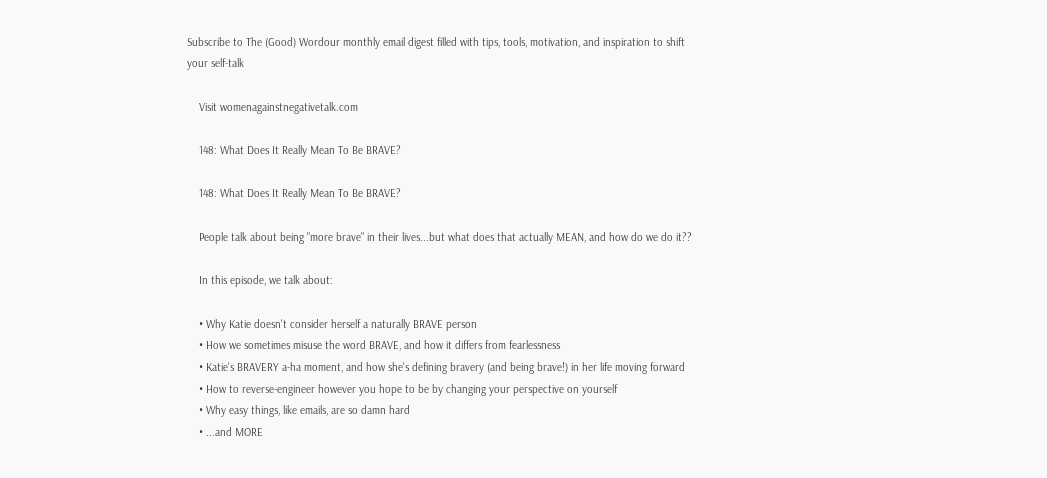Subscribe to The (Good) Wordour monthly email digest filled with tips, tools, motivation, and inspiration to shift your self-talk

    Visit womenagainstnegativetalk.com

    148: What Does It Really Mean To Be BRAVE?

    148: What Does It Really Mean To Be BRAVE?

    People talk about being "more brave" in their lives...but what does that actually MEAN, and how do we do it??

    In this episode, we talk about:

    • Why Katie doesn't consider herself a naturally BRAVE person
    • How we sometimes misuse the word BRAVE, and how it differs from fearlessness
    • Katie's BRAVERY a-ha moment, and how she's defining bravery (and being brave!) in her life moving forward
    • How to reverse-engineer however you hope to be by changing your perspective on yourself
    • Why easy things, like emails, are so damn hard
    • ...and MORE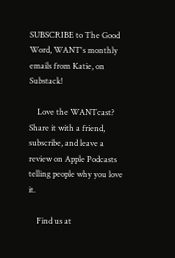SUBSCRIBE to The Good Word, WANT's monthly emails from Katie, on Substack!

    Love the WANTcast? Share it with a friend, subscribe, and leave a review on Apple Podcasts telling people why you love it.

    Find us at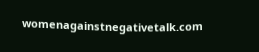womenagainstnegativetalk.com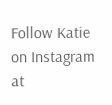Follow Katie on Instagram at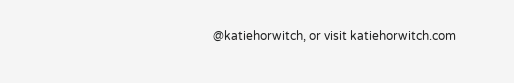@katiehorwitch, or visit katiehorwitch.com